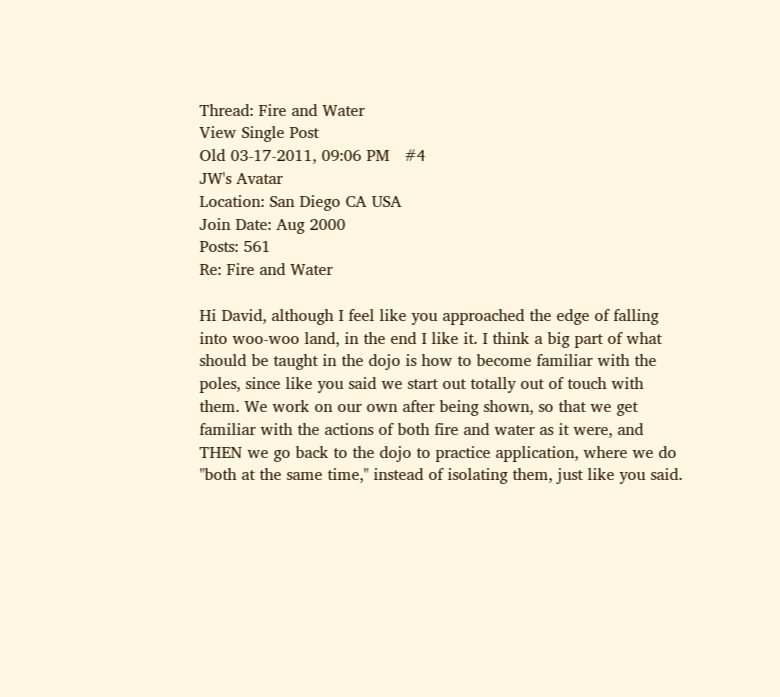Thread: Fire and Water
View Single Post
Old 03-17-2011, 09:06 PM   #4
JW's Avatar
Location: San Diego CA USA
Join Date: Aug 2000
Posts: 561
Re: Fire and Water

Hi David, although I feel like you approached the edge of falling into woo-woo land, in the end I like it. I think a big part of what should be taught in the dojo is how to become familiar with the poles, since like you said we start out totally out of touch with them. We work on our own after being shown, so that we get familiar with the actions of both fire and water as it were, and THEN we go back to the dojo to practice application, where we do "both at the same time," instead of isolating them, just like you said.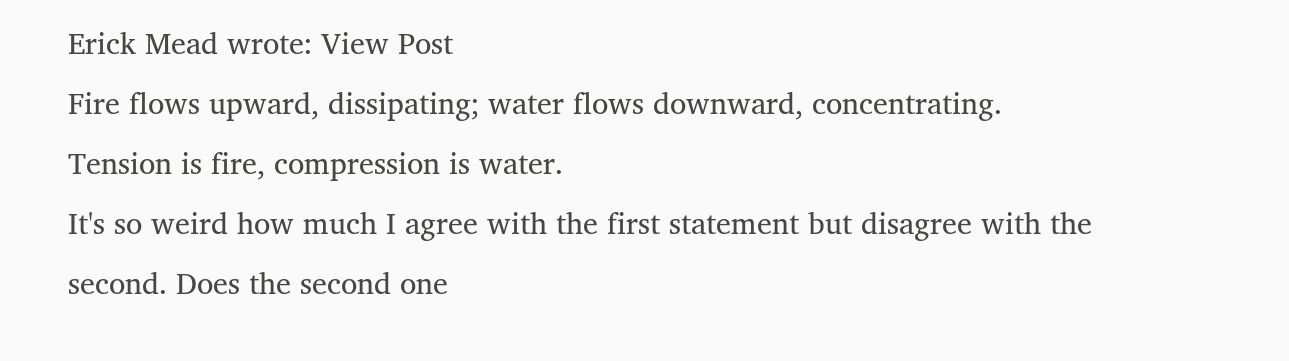Erick Mead wrote: View Post
Fire flows upward, dissipating; water flows downward, concentrating.
Tension is fire, compression is water.
It's so weird how much I agree with the first statement but disagree with the second. Does the second one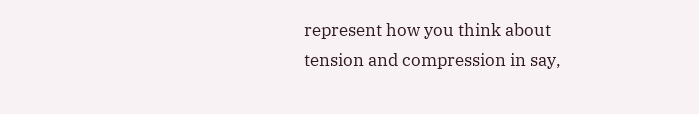represent how you think about tension and compression in say,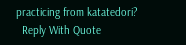practicing from katatedori?
  Reply With Quote